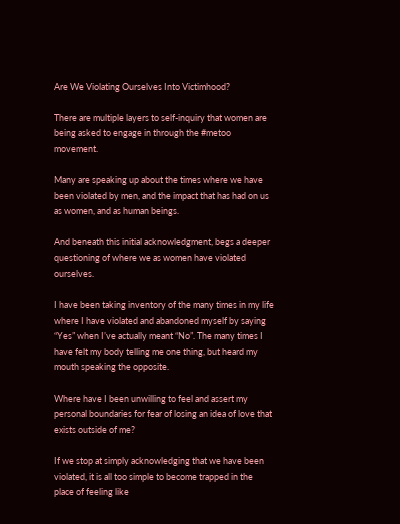Are We Violating Ourselves Into Victimhood?

There are multiple layers to self-inquiry that women are being asked to engage in through the #metoo movement.

Many are speaking up about the times where we have been violated by men, and the impact that has had on us as women, and as human beings.

And beneath this initial acknowledgment, begs a deeper questioning of where we as women have violated ourselves.

I have been taking inventory of the many times in my life where I have violated and abandoned myself by saying “Yes” when I’ve actually meant “No”. The many times I have felt my body telling me one thing, but heard my mouth speaking the opposite.

Where have I been unwilling to feel and assert my personal boundaries for fear of losing an idea of love that exists outside of me?

If we stop at simply acknowledging that we have been violated, it is all too simple to become trapped in the place of feeling like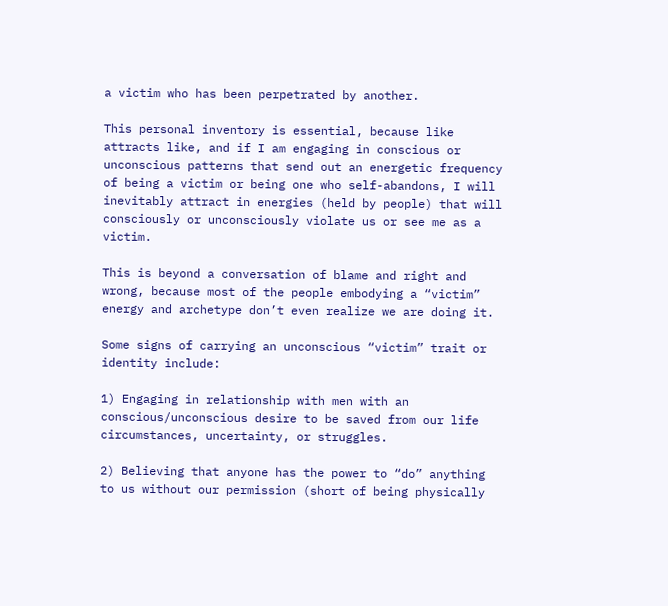a victim who has been perpetrated by another.

This personal inventory is essential, because like attracts like, and if I am engaging in conscious or unconscious patterns that send out an energetic frequency of being a victim or being one who self-abandons, I will inevitably attract in energies (held by people) that will consciously or unconsciously violate us or see me as a victim.

This is beyond a conversation of blame and right and wrong, because most of the people embodying a “victim” energy and archetype don’t even realize we are doing it.

Some signs of carrying an unconscious “victim” trait or identity include:

1) Engaging in relationship with men with an conscious/unconscious desire to be saved from our life circumstances, uncertainty, or struggles.

2) Believing that anyone has the power to “do” anything to us without our permission (short of being physically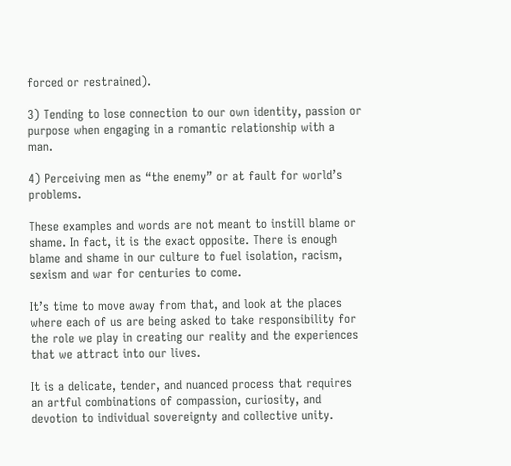forced or restrained).

3) Tending to lose connection to our own identity, passion or purpose when engaging in a romantic relationship with a man.

4) Perceiving men as “the enemy” or at fault for world’s problems.

These examples and words are not meant to instill blame or shame. In fact, it is the exact opposite. There is enough blame and shame in our culture to fuel isolation, racism, sexism and war for centuries to come.

It’s time to move away from that, and look at the places where each of us are being asked to take responsibility for the role we play in creating our reality and the experiences that we attract into our lives.

It is a delicate, tender, and nuanced process that requires an artful combinations of compassion, curiosity, and devotion to individual sovereignty and collective unity.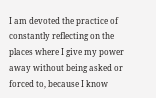I am devoted the practice of constantly reflecting on the places where I give my power away without being asked or forced to, because I know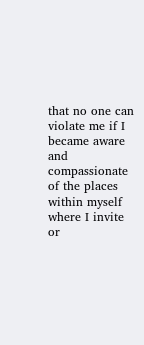that no one can violate me if I became aware and compassionate of the places within myself where I invite or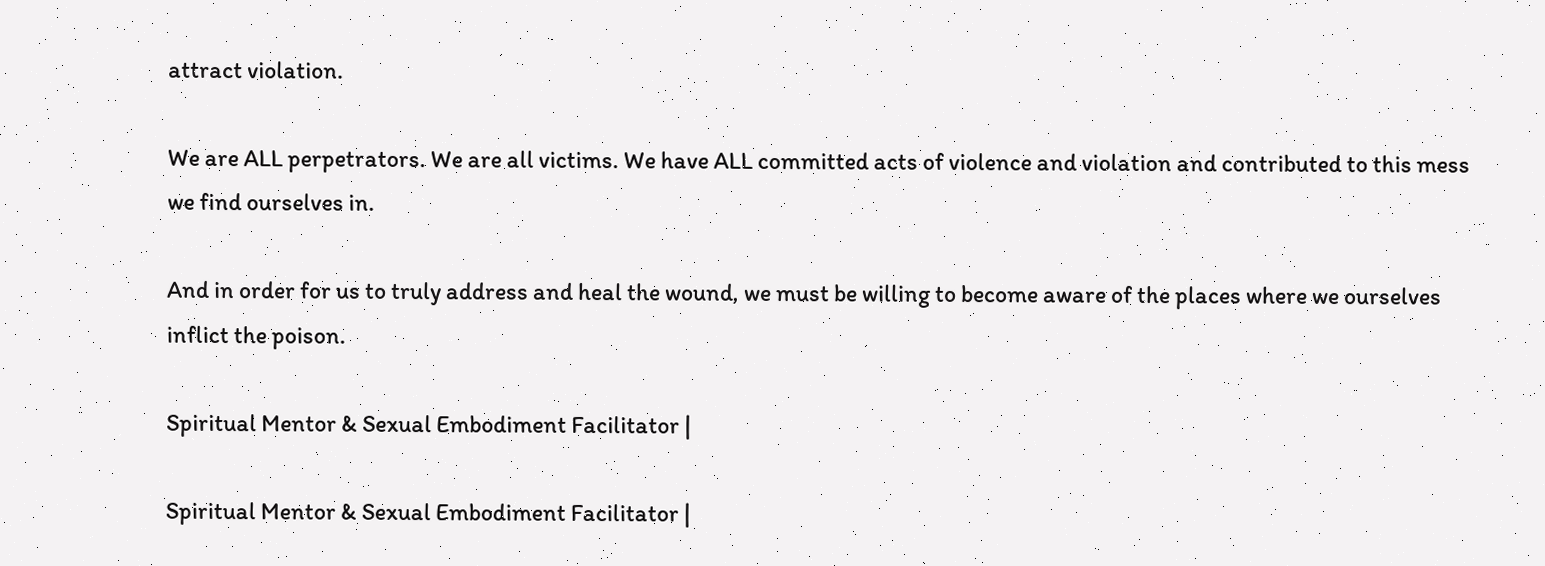attract violation.

We are ALL perpetrators. We are all victims. We have ALL committed acts of violence and violation and contributed to this mess we find ourselves in.

And in order for us to truly address and heal the wound, we must be willing to become aware of the places where we ourselves inflict the poison.

Spiritual Mentor & Sexual Embodiment Facilitator |

Spiritual Mentor & Sexual Embodiment Facilitator |